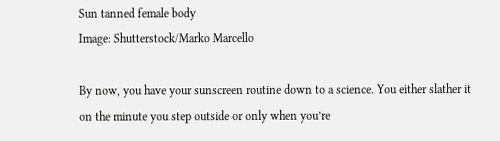Sun tanned female body
Image: Shutterstock/Marko Marcello

By now, you have your sunscreen routine down to a science. You either slather it on the minute you step outside or only when you’re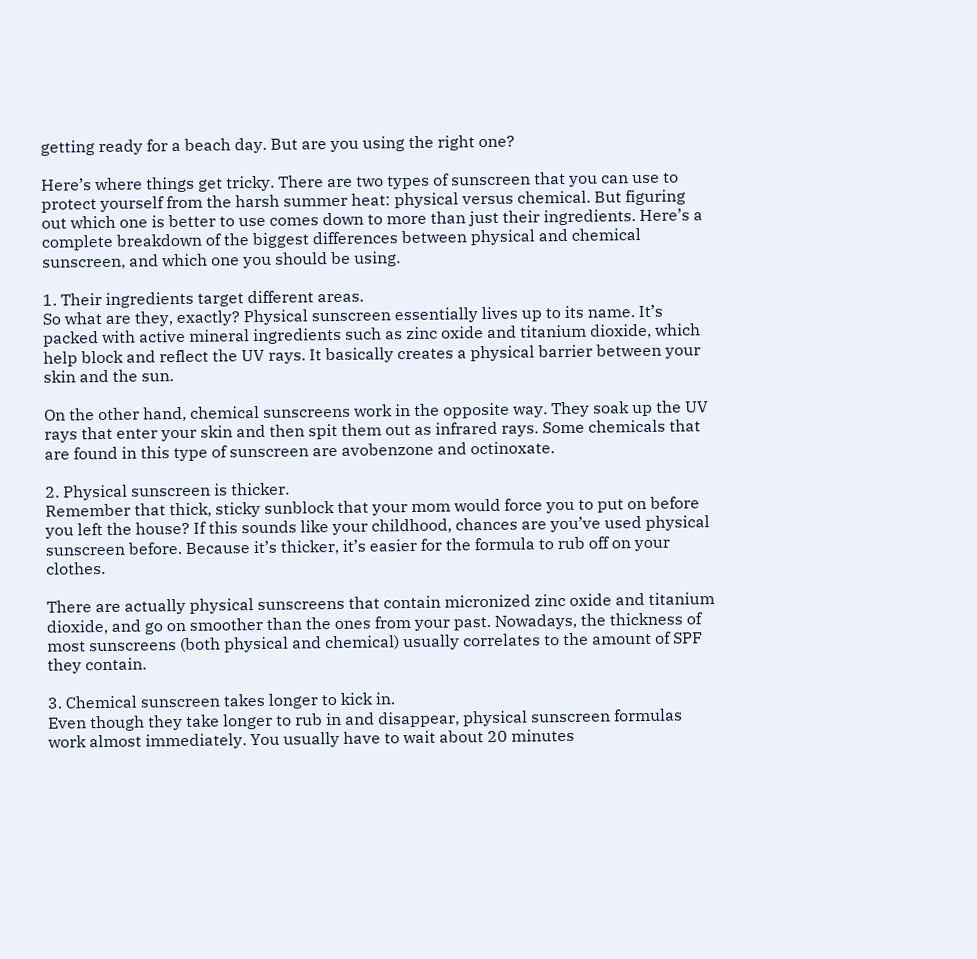getting ready for a beach day. But are you using the right one?

Here’s where things get tricky. There are two types of sunscreen that you can use to protect yourself from the harsh summer heat: physical versus chemical. But figuring out which one is better to use comes down to more than just their ingredients. Here’s a complete breakdown of the biggest differences between physical and chemical sunscreen, and which one you should be using.

1. Their ingredients target different areas.
So what are they, exactly? Physical sunscreen essentially lives up to its name. It’s packed with active mineral ingredients such as zinc oxide and titanium dioxide, which help block and reflect the UV rays. It basically creates a physical barrier between your skin and the sun.

On the other hand, chemical sunscreens work in the opposite way. They soak up the UV rays that enter your skin and then spit them out as infrared rays. Some chemicals that are found in this type of sunscreen are avobenzone and octinoxate.

2. Physical sunscreen is thicker.
Remember that thick, sticky sunblock that your mom would force you to put on before you left the house? If this sounds like your childhood, chances are you’ve used physical sunscreen before. Because it’s thicker, it’s easier for the formula to rub off on your clothes.

There are actually physical sunscreens that contain micronized zinc oxide and titanium dioxide, and go on smoother than the ones from your past. Nowadays, the thickness of most sunscreens (both physical and chemical) usually correlates to the amount of SPF they contain.

3. Chemical sunscreen takes longer to kick in.
Even though they take longer to rub in and disappear, physical sunscreen formulas work almost immediately. You usually have to wait about 20 minutes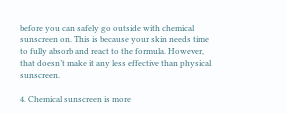before you can safely go outside with chemical sunscreen on. This is because your skin needs time to fully absorb and react to the formula. However, that doesn’t make it any less effective than physical sunscreen.

4. Chemical sunscreen is more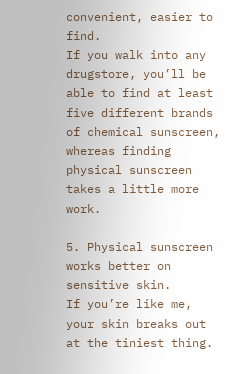convenient, easier to find.
If you walk into any drugstore, you’ll be able to find at least five different brands of chemical sunscreen, whereas finding physical sunscreen takes a little more work.

5. Physical sunscreen works better on sensitive skin.
If you’re like me, your skin breaks out at the tiniest thing.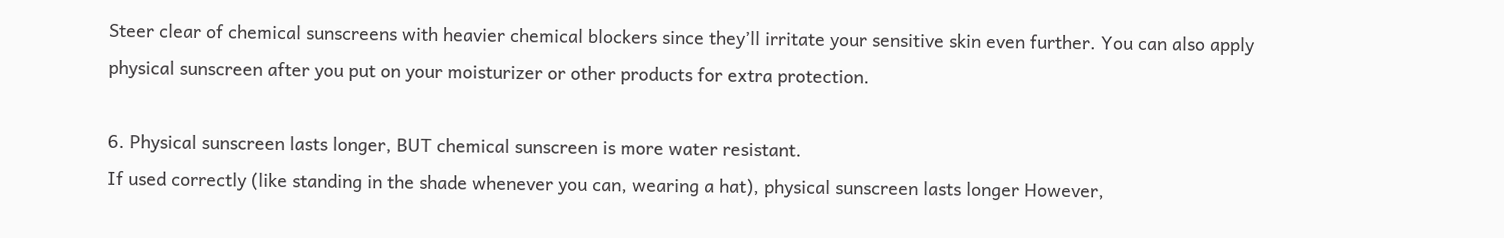Steer clear of chemical sunscreens with heavier chemical blockers since they’ll irritate your sensitive skin even further. You can also apply physical sunscreen after you put on your moisturizer or other products for extra protection.

6. Physical sunscreen lasts longer, BUT chemical sunscreen is more water resistant.
If used correctly (like standing in the shade whenever you can, wearing a hat), physical sunscreen lasts longer However,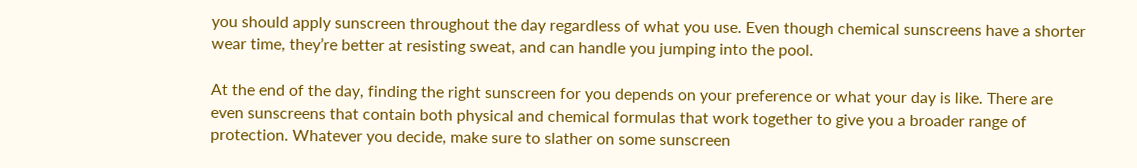you should apply sunscreen throughout the day regardless of what you use. Even though chemical sunscreens have a shorter wear time, they’re better at resisting sweat, and can handle you jumping into the pool.

At the end of the day, finding the right sunscreen for you depends on your preference or what your day is like. There are even sunscreens that contain both physical and chemical formulas that work together to give you a broader range of protection. Whatever you decide, make sure to slather on some sunscreen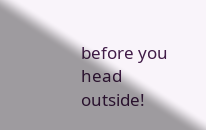before you head outside!